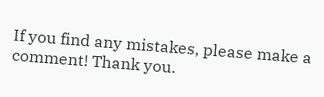If you find any mistakes, please make a comment! Thank you.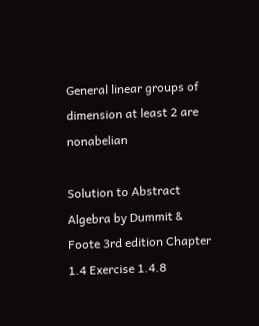General linear groups of dimension at least 2 are nonabelian

Solution to Abstract Algebra by Dummit & Foote 3rd edition Chapter 1.4 Exercise 1.4.8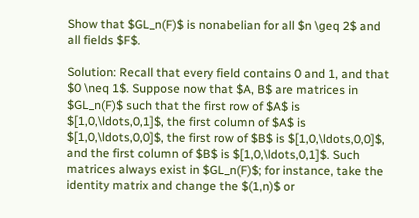Show that $GL_n(F)$ is nonabelian for all $n \geq 2$ and all fields $F$.

Solution: Recall that every field contains 0 and 1, and that $0 \neq 1$. Suppose now that $A, B$ are matrices in $GL_n(F)$ such that the first row of $A$ is $[1,0,\ldots,0,1]$, the first column of $A$ is $[1,0,\ldots,0,0]$, the first row of $B$ is $[1,0,\ldots,0,0]$, and the first column of $B$ is $[1,0,\ldots,0,1]$. Such matrices always exist in $GL_n(F)$; for instance, take the identity matrix and change the $(1,n)$ or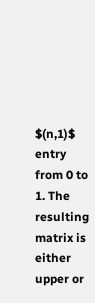$(n,1)$ entry from 0 to 1. The resulting matrix is either upper or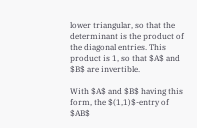lower triangular, so that the determinant is the product of the diagonal entries. This product is 1, so that $A$ and $B$ are invertible.

With $A$ and $B$ having this form, the $(1,1)$-entry of $AB$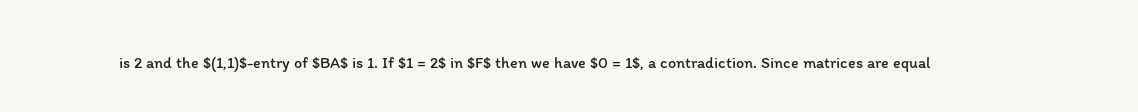is 2 and the $(1,1)$-entry of $BA$ is 1. If $1 = 2$ in $F$ then we have $0 = 1$, a contradiction. Since matrices are equal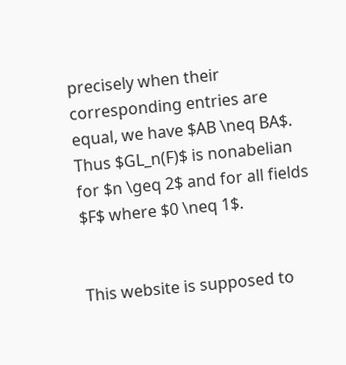precisely when their corresponding entries are equal, we have $AB \neq BA$. Thus $GL_n(F)$ is nonabelian for $n \geq 2$ and for all fields $F$ where $0 \neq 1$.


This website is supposed to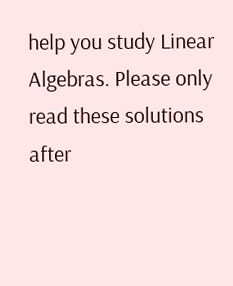help you study Linear Algebras. Please only read these solutions after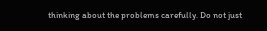thinking about the problems carefully. Do not just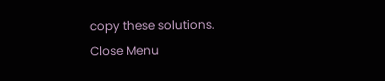copy these solutions.
Close Menu